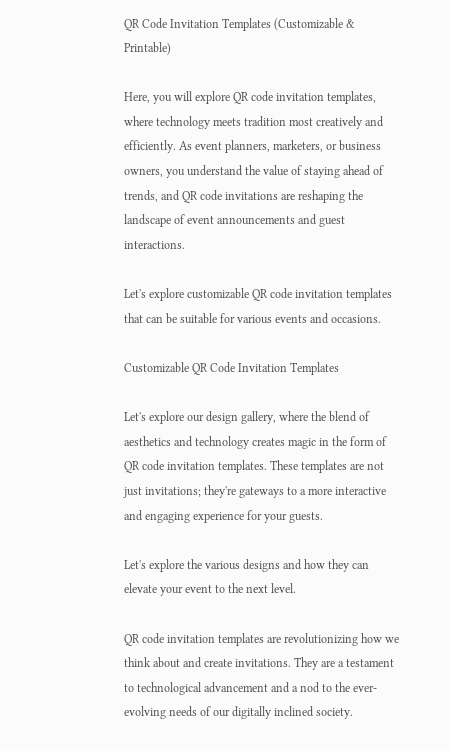QR Code Invitation Templates (Customizable & Printable)

Here, you will explore QR code invitation templates, where technology meets tradition most creatively and efficiently. As event planners, marketers, or business owners, you understand the value of staying ahead of trends, and QR code invitations are reshaping the landscape of event announcements and guest interactions.

Let's explore customizable QR code invitation templates that can be suitable for various events and occasions.

Customizable QR Code Invitation Templates

Let's explore our design gallery, where the blend of aesthetics and technology creates magic in the form of QR code invitation templates. These templates are not just invitations; they're gateways to a more interactive and engaging experience for your guests.

Let's explore the various designs and how they can elevate your event to the next level.

QR code invitation templates are revolutionizing how we think about and create invitations. They are a testament to technological advancement and a nod to the ever-evolving needs of our digitally inclined society.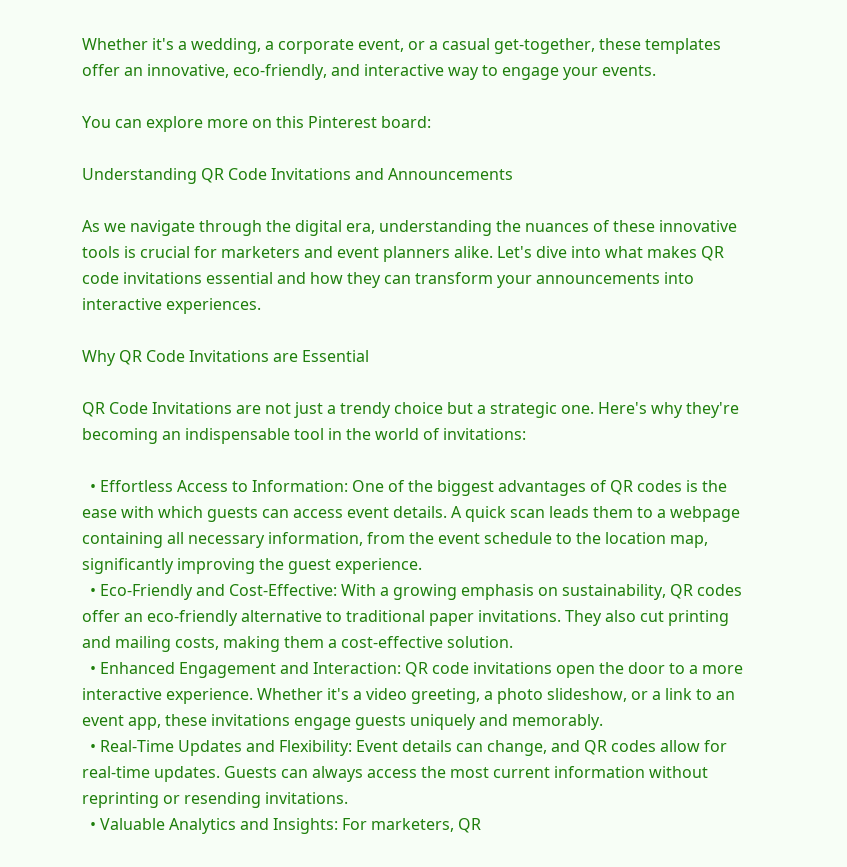Whether it's a wedding, a corporate event, or a casual get-together, these templates offer an innovative, eco-friendly, and interactive way to engage your events.

You can explore more on this Pinterest board:

Understanding QR Code Invitations and Announcements

As we navigate through the digital era, understanding the nuances of these innovative tools is crucial for marketers and event planners alike. Let's dive into what makes QR code invitations essential and how they can transform your announcements into interactive experiences.

Why QR Code Invitations are Essential

QR Code Invitations are not just a trendy choice but a strategic one. Here's why they're becoming an indispensable tool in the world of invitations:

  • Effortless Access to Information: One of the biggest advantages of QR codes is the ease with which guests can access event details. A quick scan leads them to a webpage containing all necessary information, from the event schedule to the location map, significantly improving the guest experience.
  • Eco-Friendly and Cost-Effective: With a growing emphasis on sustainability, QR codes offer an eco-friendly alternative to traditional paper invitations. They also cut printing and mailing costs, making them a cost-effective solution.
  • Enhanced Engagement and Interaction: QR code invitations open the door to a more interactive experience. Whether it's a video greeting, a photo slideshow, or a link to an event app, these invitations engage guests uniquely and memorably.
  • Real-Time Updates and Flexibility: Event details can change, and QR codes allow for real-time updates. Guests can always access the most current information without reprinting or resending invitations.
  • Valuable Analytics and Insights: For marketers, QR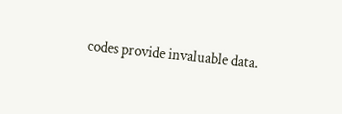codes provide invaluable data.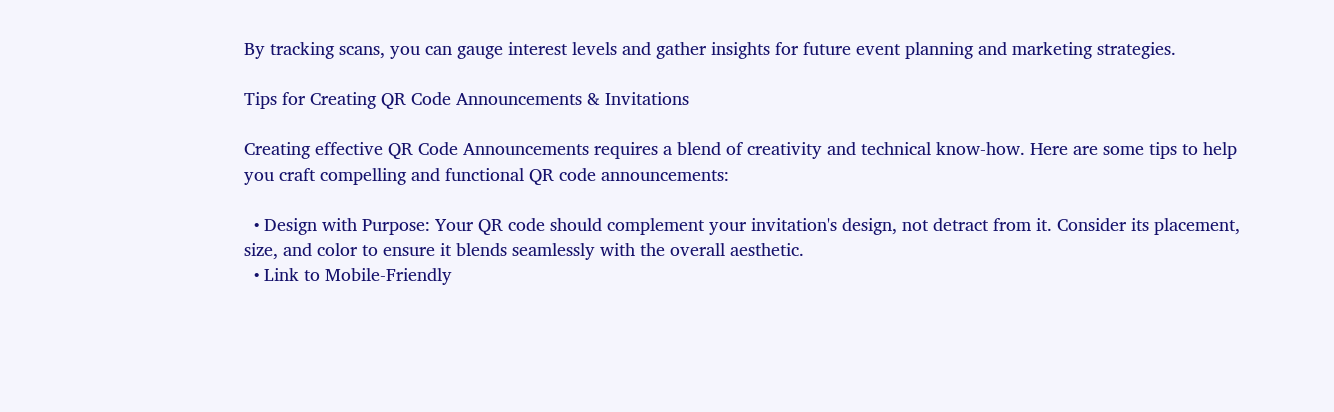By tracking scans, you can gauge interest levels and gather insights for future event planning and marketing strategies.

Tips for Creating QR Code Announcements & Invitations

Creating effective QR Code Announcements requires a blend of creativity and technical know-how. Here are some tips to help you craft compelling and functional QR code announcements:

  • Design with Purpose: Your QR code should complement your invitation's design, not detract from it. Consider its placement, size, and color to ensure it blends seamlessly with the overall aesthetic.
  • Link to Mobile-Friendly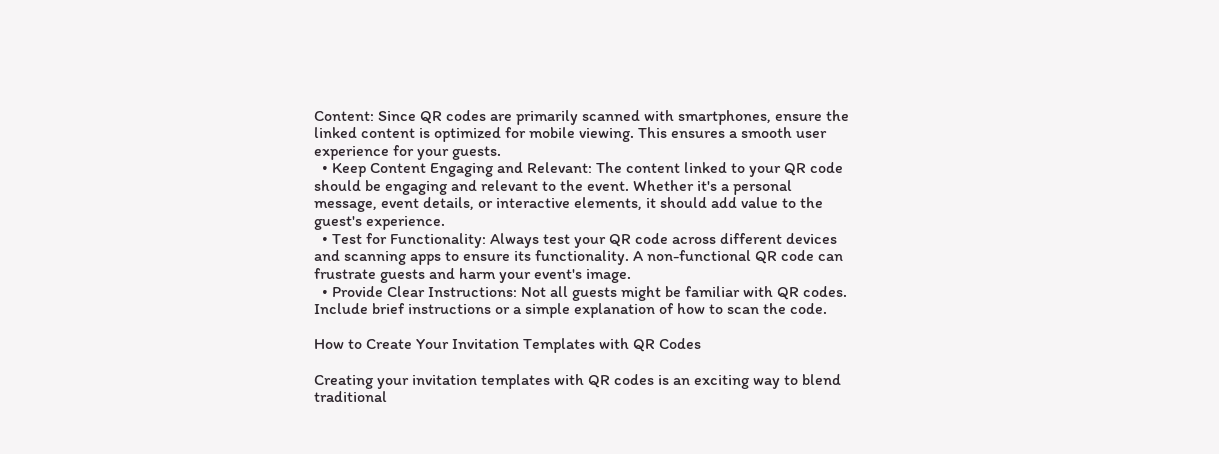Content: Since QR codes are primarily scanned with smartphones, ensure the linked content is optimized for mobile viewing. This ensures a smooth user experience for your guests.
  • Keep Content Engaging and Relevant: The content linked to your QR code should be engaging and relevant to the event. Whether it's a personal message, event details, or interactive elements, it should add value to the guest's experience.
  • Test for Functionality: Always test your QR code across different devices and scanning apps to ensure its functionality. A non-functional QR code can frustrate guests and harm your event's image.
  • Provide Clear Instructions: Not all guests might be familiar with QR codes. Include brief instructions or a simple explanation of how to scan the code.

How to Create Your Invitation Templates with QR Codes

Creating your invitation templates with QR codes is an exciting way to blend traditional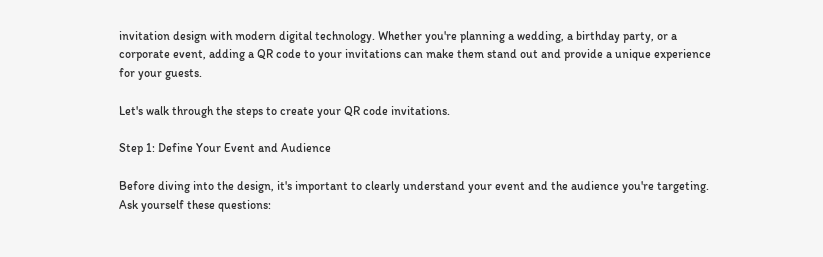invitation design with modern digital technology. Whether you're planning a wedding, a birthday party, or a corporate event, adding a QR code to your invitations can make them stand out and provide a unique experience for your guests.

Let's walk through the steps to create your QR code invitations.

Step 1: Define Your Event and Audience

Before diving into the design, it's important to clearly understand your event and the audience you're targeting. Ask yourself these questions: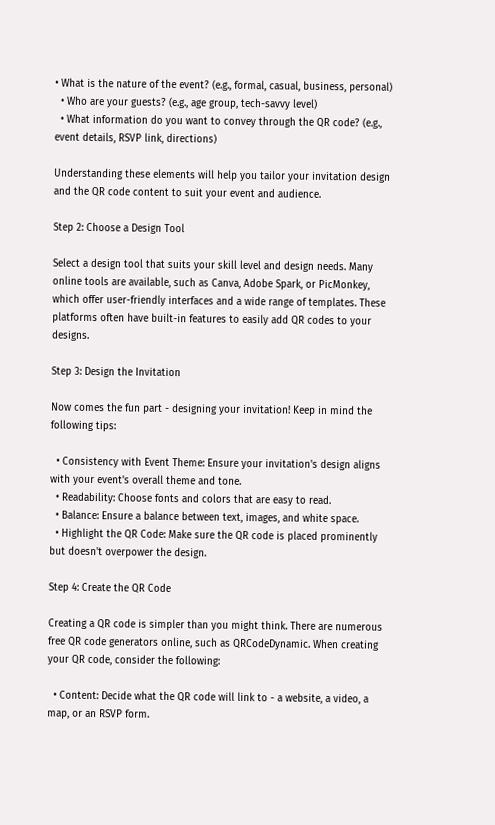• What is the nature of the event? (e.g., formal, casual, business, personal)
  • Who are your guests? (e.g., age group, tech-savvy level)
  • What information do you want to convey through the QR code? (e.g., event details, RSVP link, directions)

Understanding these elements will help you tailor your invitation design and the QR code content to suit your event and audience.

Step 2: Choose a Design Tool

Select a design tool that suits your skill level and design needs. Many online tools are available, such as Canva, Adobe Spark, or PicMonkey, which offer user-friendly interfaces and a wide range of templates. These platforms often have built-in features to easily add QR codes to your designs.

Step 3: Design the Invitation

Now comes the fun part - designing your invitation! Keep in mind the following tips:

  • Consistency with Event Theme: Ensure your invitation's design aligns with your event's overall theme and tone.
  • Readability: Choose fonts and colors that are easy to read.
  • Balance: Ensure a balance between text, images, and white space.
  • Highlight the QR Code: Make sure the QR code is placed prominently but doesn't overpower the design.

Step 4: Create the QR Code

Creating a QR code is simpler than you might think. There are numerous free QR code generators online, such as QRCodeDynamic. When creating your QR code, consider the following:

  • Content: Decide what the QR code will link to - a website, a video, a map, or an RSVP form.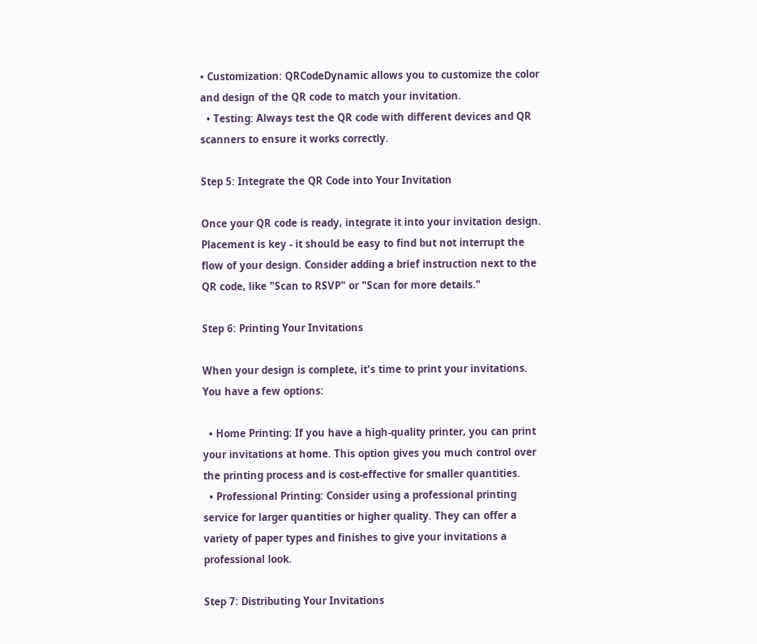• Customization: QRCodeDynamic allows you to customize the color and design of the QR code to match your invitation.
  • Testing: Always test the QR code with different devices and QR scanners to ensure it works correctly.

Step 5: Integrate the QR Code into Your Invitation

Once your QR code is ready, integrate it into your invitation design. Placement is key - it should be easy to find but not interrupt the flow of your design. Consider adding a brief instruction next to the QR code, like "Scan to RSVP" or "Scan for more details."

Step 6: Printing Your Invitations

When your design is complete, it's time to print your invitations. You have a few options:

  • Home Printing: If you have a high-quality printer, you can print your invitations at home. This option gives you much control over the printing process and is cost-effective for smaller quantities.
  • Professional Printing: Consider using a professional printing service for larger quantities or higher quality. They can offer a variety of paper types and finishes to give your invitations a professional look.

Step 7: Distributing Your Invitations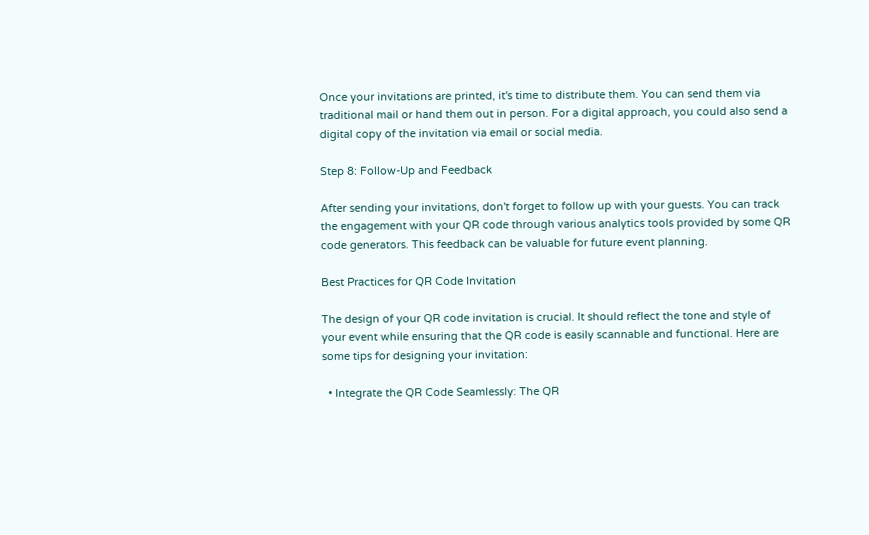Once your invitations are printed, it's time to distribute them. You can send them via traditional mail or hand them out in person. For a digital approach, you could also send a digital copy of the invitation via email or social media.

Step 8: Follow-Up and Feedback

After sending your invitations, don't forget to follow up with your guests. You can track the engagement with your QR code through various analytics tools provided by some QR code generators. This feedback can be valuable for future event planning.

Best Practices for QR Code Invitation

The design of your QR code invitation is crucial. It should reflect the tone and style of your event while ensuring that the QR code is easily scannable and functional. Here are some tips for designing your invitation:

  • Integrate the QR Code Seamlessly: The QR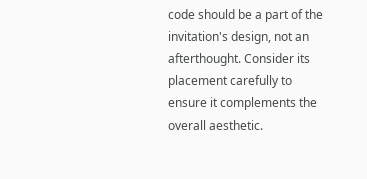code should be a part of the invitation's design, not an afterthought. Consider its placement carefully to ensure it complements the overall aesthetic.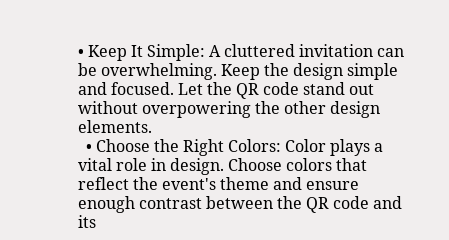• Keep It Simple: A cluttered invitation can be overwhelming. Keep the design simple and focused. Let the QR code stand out without overpowering the other design elements.
  • Choose the Right Colors: Color plays a vital role in design. Choose colors that reflect the event's theme and ensure enough contrast between the QR code and its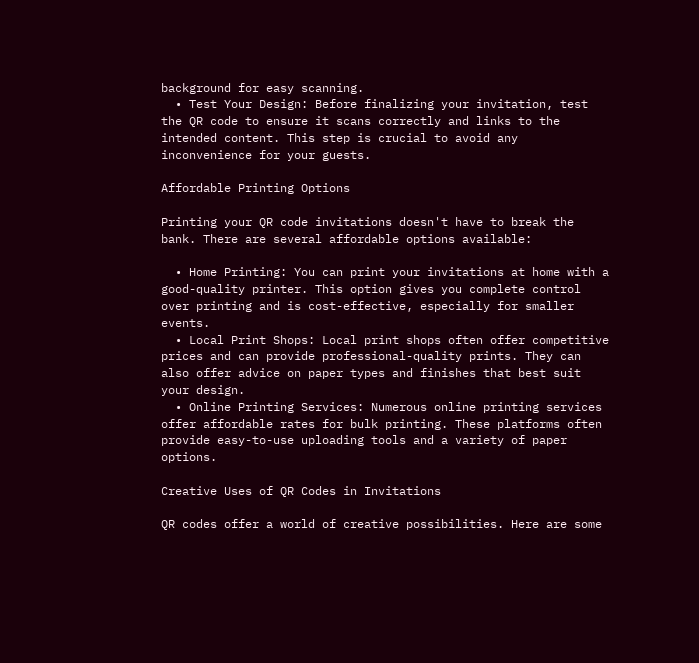background for easy scanning.
  • Test Your Design: Before finalizing your invitation, test the QR code to ensure it scans correctly and links to the intended content. This step is crucial to avoid any inconvenience for your guests.

Affordable Printing Options

Printing your QR code invitations doesn't have to break the bank. There are several affordable options available:

  • Home Printing: You can print your invitations at home with a good-quality printer. This option gives you complete control over printing and is cost-effective, especially for smaller events.
  • Local Print Shops: Local print shops often offer competitive prices and can provide professional-quality prints. They can also offer advice on paper types and finishes that best suit your design.
  • Online Printing Services: Numerous online printing services offer affordable rates for bulk printing. These platforms often provide easy-to-use uploading tools and a variety of paper options.

Creative Uses of QR Codes in Invitations

QR codes offer a world of creative possibilities. Here are some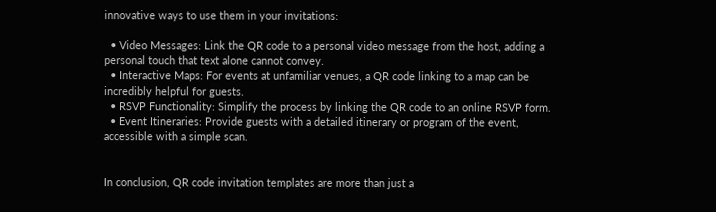innovative ways to use them in your invitations:

  • Video Messages: Link the QR code to a personal video message from the host, adding a personal touch that text alone cannot convey.
  • Interactive Maps: For events at unfamiliar venues, a QR code linking to a map can be incredibly helpful for guests.
  • RSVP Functionality: Simplify the process by linking the QR code to an online RSVP form.
  • Event Itineraries: Provide guests with a detailed itinerary or program of the event, accessible with a simple scan.


In conclusion, QR code invitation templates are more than just a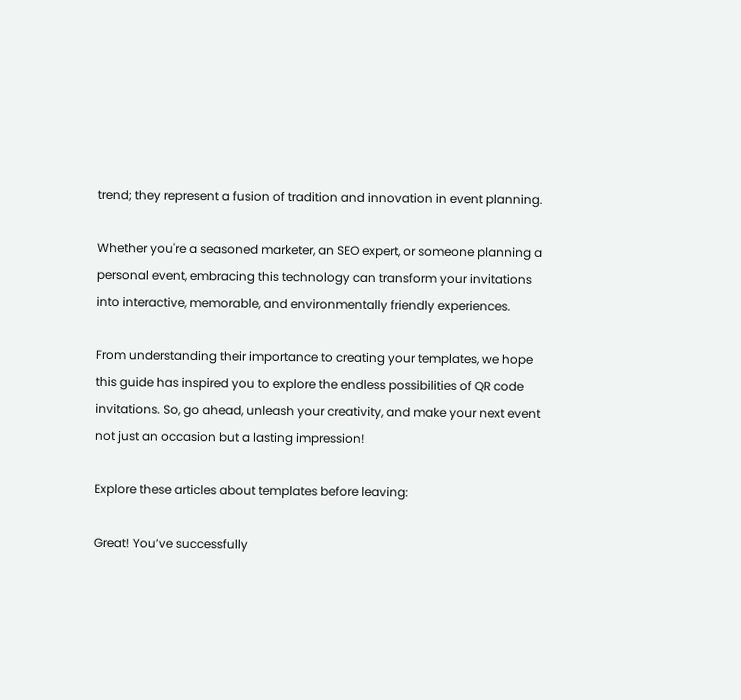trend; they represent a fusion of tradition and innovation in event planning.

Whether you're a seasoned marketer, an SEO expert, or someone planning a personal event, embracing this technology can transform your invitations into interactive, memorable, and environmentally friendly experiences.

From understanding their importance to creating your templates, we hope this guide has inspired you to explore the endless possibilities of QR code invitations. So, go ahead, unleash your creativity, and make your next event not just an occasion but a lasting impression!

Explore these articles about templates before leaving:

Great! You’ve successfully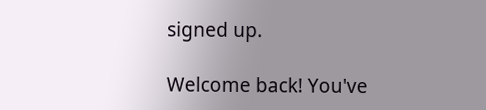signed up.

Welcome back! You've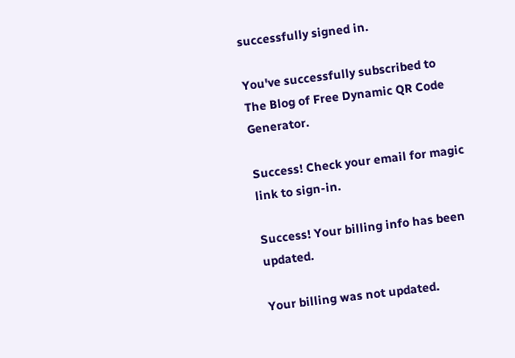successfully signed in.

You've successfully subscribed to The Blog of Free Dynamic QR Code Generator.

Success! Check your email for magic link to sign-in.

Success! Your billing info has been updated.

Your billing was not updated.